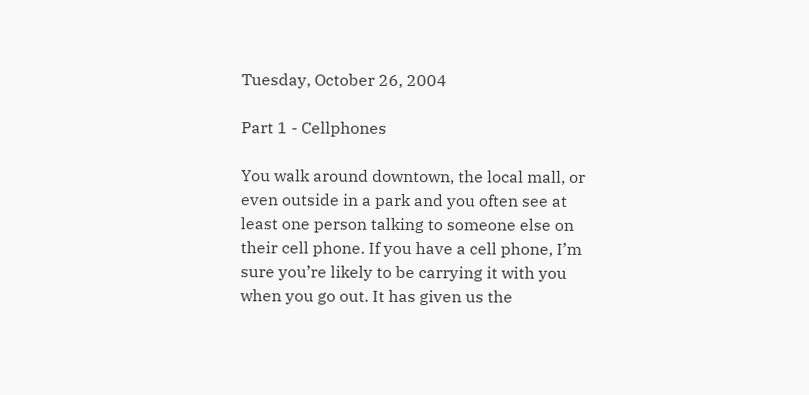Tuesday, October 26, 2004

Part 1 - Cellphones

You walk around downtown, the local mall, or even outside in a park and you often see at least one person talking to someone else on their cell phone. If you have a cell phone, I’m sure you’re likely to be carrying it with you when you go out. It has given us the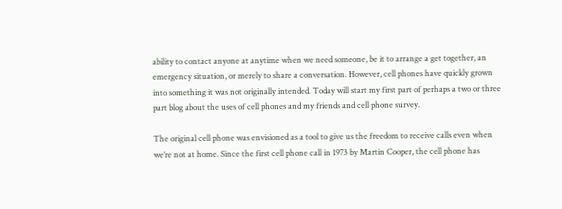ability to contact anyone at anytime when we need someone, be it to arrange a get together, an emergency situation, or merely to share a conversation. However, cell phones have quickly grown into something it was not originally intended. Today will start my first part of perhaps a two or three part blog about the uses of cell phones and my friends and cell phone survey.

The original cell phone was envisioned as a tool to give us the freedom to receive calls even when we’re not at home. Since the first cell phone call in 1973 by Martin Cooper, the cell phone has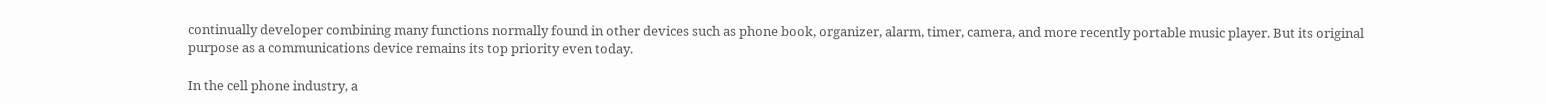continually developer combining many functions normally found in other devices such as phone book, organizer, alarm, timer, camera, and more recently portable music player. But its original purpose as a communications device remains its top priority even today.

In the cell phone industry, a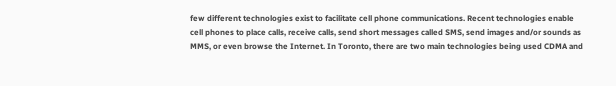few different technologies exist to facilitate cell phone communications. Recent technologies enable cell phones to place calls, receive calls, send short messages called SMS, send images and/or sounds as MMS, or even browse the Internet. In Toronto, there are two main technologies being used CDMA and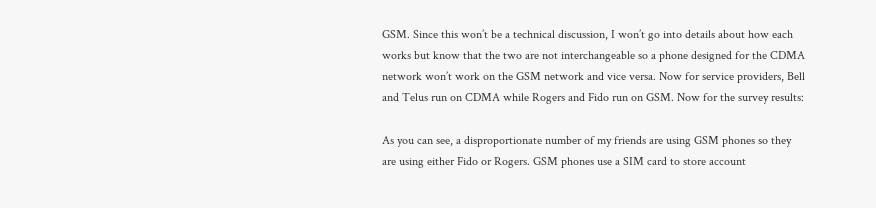GSM. Since this won’t be a technical discussion, I won’t go into details about how each works but know that the two are not interchangeable so a phone designed for the CDMA network won’t work on the GSM network and vice versa. Now for service providers, Bell and Telus run on CDMA while Rogers and Fido run on GSM. Now for the survey results:

As you can see, a disproportionate number of my friends are using GSM phones so they are using either Fido or Rogers. GSM phones use a SIM card to store account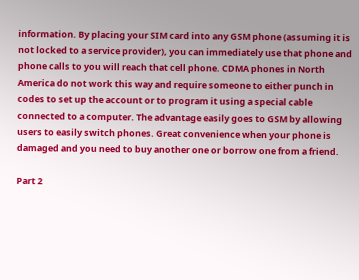information. By placing your SIM card into any GSM phone (assuming it is not locked to a service provider), you can immediately use that phone and phone calls to you will reach that cell phone. CDMA phones in North America do not work this way and require someone to either punch in codes to set up the account or to program it using a special cable connected to a computer. The advantage easily goes to GSM by allowing users to easily switch phones. Great convenience when your phone is damaged and you need to buy another one or borrow one from a friend.

Part 2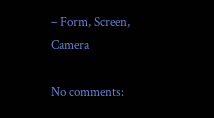– Form, Screen, Camera

No comments: